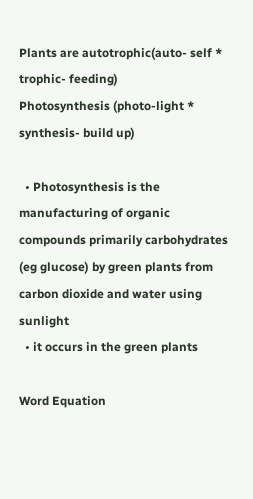Plants are autotrophic(auto- self * trophic- feeding)
Photosynthesis (photo-light * synthesis- build up)

  • Photosynthesis is the manufacturing of organic compounds primarily carbohydrates (eg glucose) by green plants from carbon dioxide and water using sunlight
  • it occurs in the green plants

Word Equation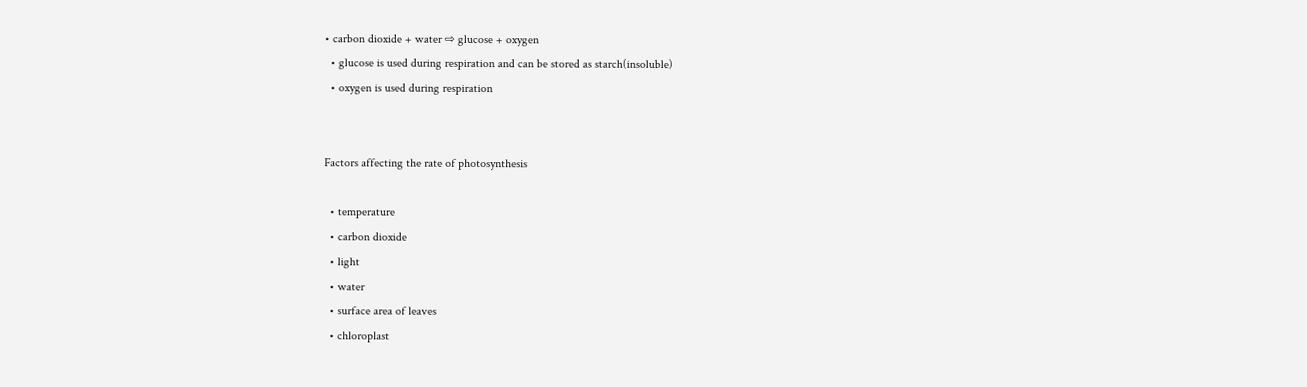• carbon dioxide + water ⇨ glucose + oxygen
  • glucose is used during respiration and can be stored as starch(insoluble)
  • oxygen is used during respiration


Factors affecting the rate of photosynthesis

  • temperature
  • carbon dioxide
  • light
  • water
  • surface area of leaves
  • chloroplast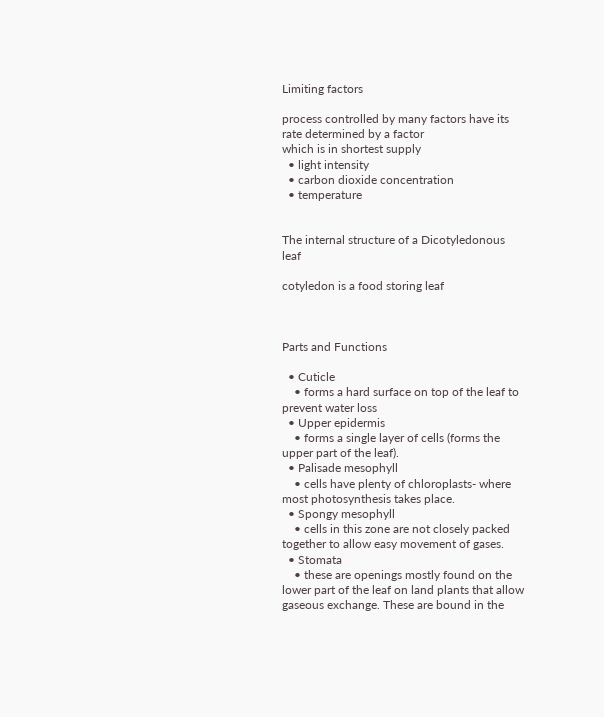Limiting factors

process controlled by many factors have its rate determined by a factor
which is in shortest supply
  • light intensity
  • carbon dioxide concentration
  • temperature


The internal structure of a Dicotyledonous leaf

cotyledon is a food storing leaf



Parts and Functions

  • Cuticle
    • forms a hard surface on top of the leaf to prevent water loss
  • Upper epidermis
    • forms a single layer of cells (forms the upper part of the leaf).
  • Palisade mesophyll
    • cells have plenty of chloroplasts- where most photosynthesis takes place.
  • Spongy mesophyll
    • cells in this zone are not closely packed together to allow easy movement of gases.
  • Stomata
    • these are openings mostly found on the lower part of the leaf on land plants that allow gaseous exchange. These are bound in the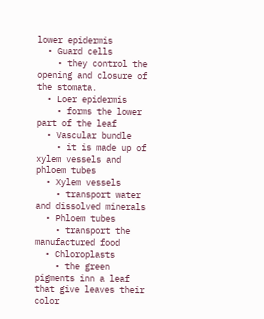lower epidermis
  • Guard cells
    • they control the opening and closure of the stomata.
  • Loer epidermis
    • forms the lower part of the leaf
  • Vascular bundle
    • it is made up of xylem vessels and phloem tubes
  • Xylem vessels
    • transport water and dissolved minerals
  • Phloem tubes
    • transport the manufactured food
  • Chloroplasts
    • the green pigments inn a leaf that give leaves their color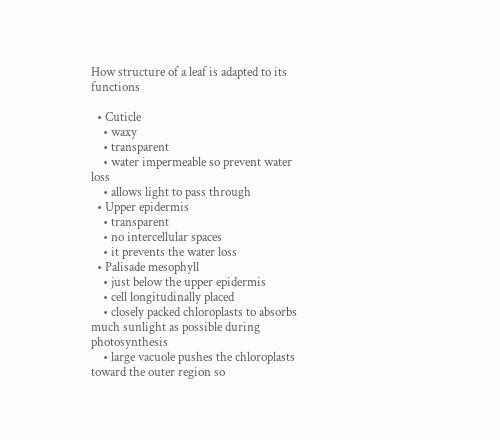How structure of a leaf is adapted to its functions

  • Cuticle
    • waxy
    • transparent
    • water impermeable so prevent water loss
    • allows light to pass through
  • Upper epidermis
    • transparent
    • no intercellular spaces
    • it prevents the water loss
  • Palisade mesophyll
    • just below the upper epidermis
    • cell longitudinally placed
    • closely packed chloroplasts to absorbs much sunlight as possible during photosynthesis
    • large vacuole pushes the chloroplasts toward the outer region so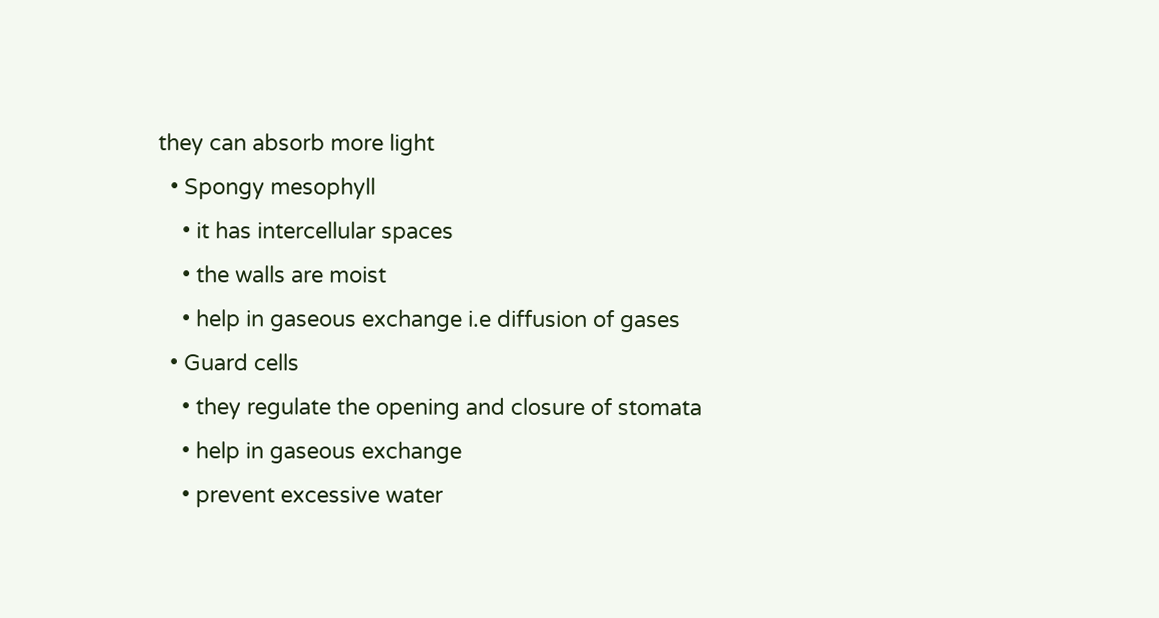they can absorb more light
  • Spongy mesophyll
    • it has intercellular spaces
    • the walls are moist
    • help in gaseous exchange i.e diffusion of gases
  • Guard cells
    • they regulate the opening and closure of stomata
    • help in gaseous exchange
    • prevent excessive water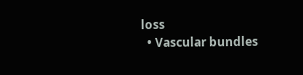loss
  • Vascular bundles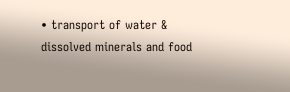• transport of water & dissolved minerals and food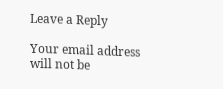Leave a Reply

Your email address will not be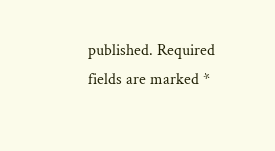published. Required fields are marked *